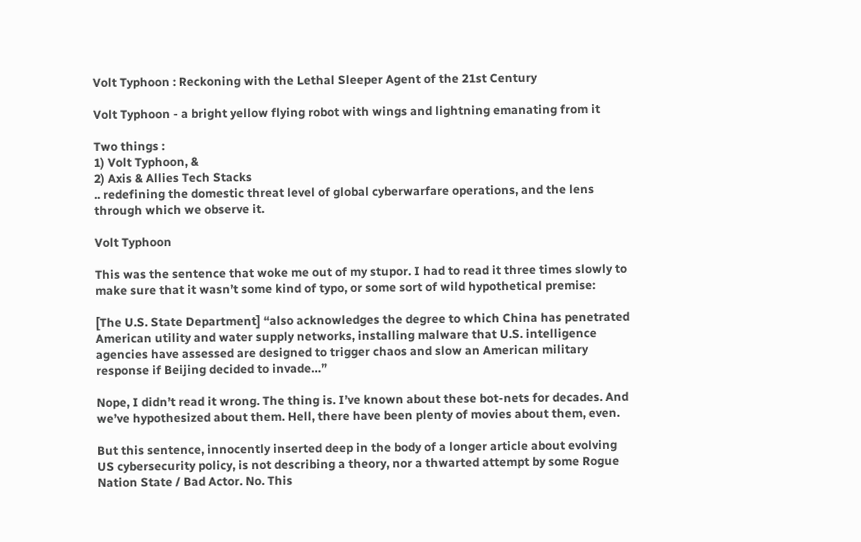Volt Typhoon : Reckoning with the Lethal Sleeper Agent of the 21st Century

Volt Typhoon - a bright yellow flying robot with wings and lightning emanating from it

Two things :
1) Volt Typhoon, &
2) Axis & Allies Tech Stacks
.. redefining the domestic threat level of global cyberwarfare operations, and the lens through which we observe it.

Volt Typhoon

This was the sentence that woke me out of my stupor. I had to read it three times slowly to make sure that it wasn’t some kind of typo, or some sort of wild hypothetical premise:

[The U.S. State Department] “also acknowledges the degree to which China has penetrated American utility and water supply networks, installing malware that U.S. intelligence agencies have assessed are designed to trigger chaos and slow an American military response if Beijing decided to invade…”

Nope, I didn’t read it wrong. The thing is. I’ve known about these bot-nets for decades. And we’ve hypothesized about them. Hell, there have been plenty of movies about them, even.

But this sentence, innocently inserted deep in the body of a longer article about evolving US cybersecurity policy, is not describing a theory, nor a thwarted attempt by some Rogue Nation State / Bad Actor. No. This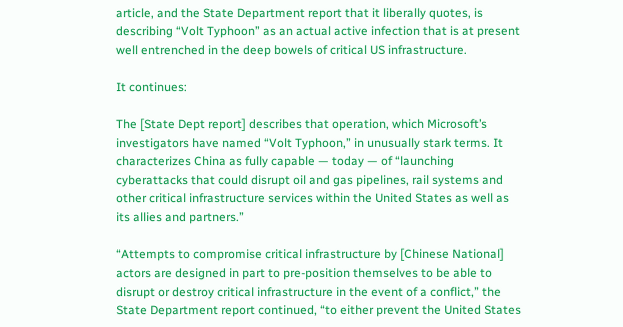article, and the State Department report that it liberally quotes, is describing “Volt Typhoon” as an actual active infection that is at present well entrenched in the deep bowels of critical US infrastructure.

It continues:

The [State Dept report] describes that operation, which Microsoft’s investigators have named “Volt Typhoon,” in unusually stark terms. It characterizes China as fully capable — today — of “launching cyberattacks that could disrupt oil and gas pipelines, rail systems and other critical infrastructure services within the United States as well as its allies and partners.”

“Attempts to compromise critical infrastructure by [Chinese National] actors are designed in part to pre-position themselves to be able to disrupt or destroy critical infrastructure in the event of a conflict,” the State Department report continued, “to either prevent the United States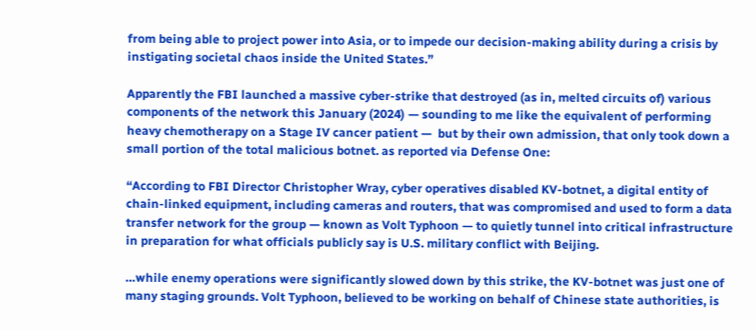from being able to project power into Asia, or to impede our decision-making ability during a crisis by instigating societal chaos inside the United States.”

Apparently the FBI launched a massive cyber-strike that destroyed (as in, melted circuits of) various components of the network this January (2024) — sounding to me like the equivalent of performing heavy chemotherapy on a Stage IV cancer patient —  but by their own admission, that only took down a small portion of the total malicious botnet. as reported via Defense One:

“According to FBI Director Christopher Wray, cyber operatives disabled KV-botnet, a digital entity of chain-linked equipment, including cameras and routers, that was compromised and used to form a data transfer network for the group — known as Volt Typhoon — to quietly tunnel into critical infrastructure in preparation for what officials publicly say is U.S. military conflict with Beijing.

…while enemy operations were significantly slowed down by this strike, the KV-botnet was just one of many staging grounds. Volt Typhoon, believed to be working on behalf of Chinese state authorities, is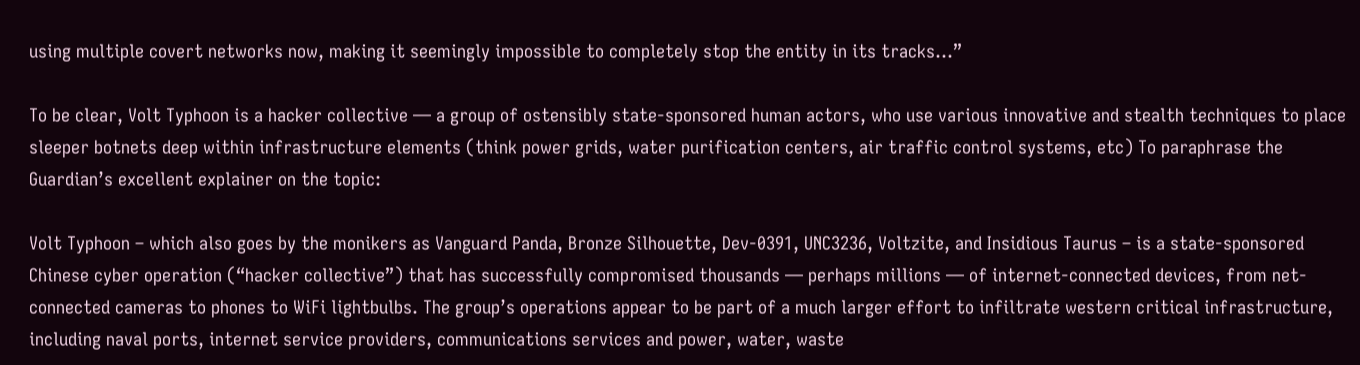using multiple covert networks now, making it seemingly impossible to completely stop the entity in its tracks…”

To be clear, Volt Typhoon is a hacker collective — a group of ostensibly state-sponsored human actors, who use various innovative and stealth techniques to place sleeper botnets deep within infrastructure elements (think power grids, water purification centers, air traffic control systems, etc) To paraphrase the Guardian’s excellent explainer on the topic:

Volt Typhoon – which also goes by the monikers as Vanguard Panda, Bronze Silhouette, Dev-0391, UNC3236, Voltzite, and Insidious Taurus – is a state-sponsored Chinese cyber operation (“hacker collective”) that has successfully compromised thousands — perhaps millions — of internet-connected devices, from net-connected cameras to phones to WiFi lightbulbs. The group’s operations appear to be part of a much larger effort to infiltrate western critical infrastructure, including naval ports, internet service providers, communications services and power, water, waste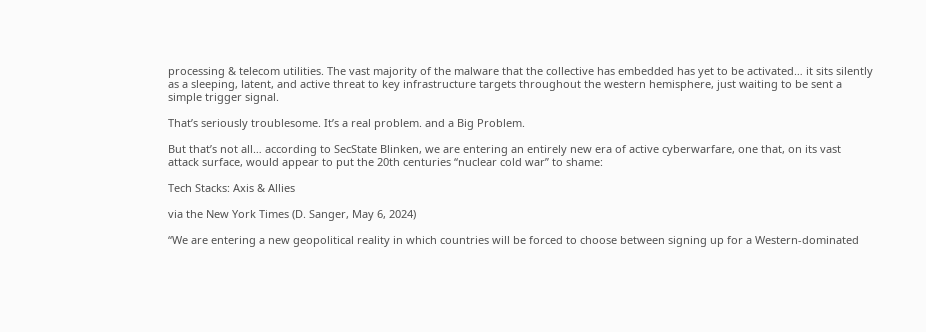processing & telecom utilities. The vast majority of the malware that the collective has embedded has yet to be activated… it sits silently as a sleeping, latent, and active threat to key infrastructure targets throughout the western hemisphere, just waiting to be sent a simple trigger signal.

That’s seriously troublesome. It’s a real problem. and a Big Problem.

But that’s not all… according to SecState Blinken, we are entering an entirely new era of active cyberwarfare, one that, on its vast attack surface, would appear to put the 20th centuries “nuclear cold war” to shame:

Tech Stacks: Axis & Allies

via the New York Times (D. Sanger, May 6, 2024)

“We are entering a new geopolitical reality in which countries will be forced to choose between signing up for a Western-dominated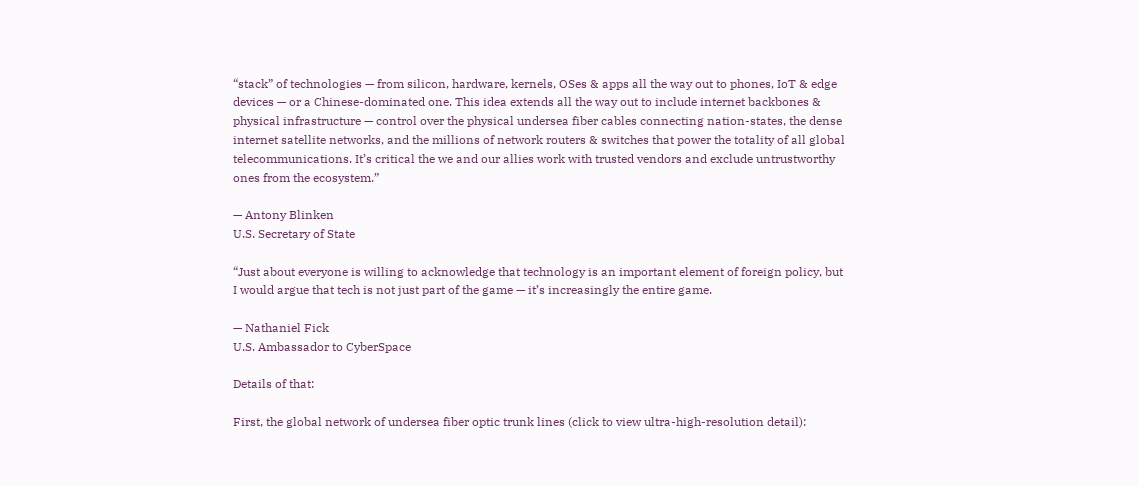“stack” of technologies — from silicon, hardware, kernels, OSes & apps all the way out to phones, IoT & edge devices — or a Chinese-dominated one. This idea extends all the way out to include internet backbones & physical infrastructure — control over the physical undersea fiber cables connecting nation-states, the dense internet satellite networks, and the millions of network routers & switches that power the totality of all global telecommunications. It’s critical the we and our allies work with trusted vendors and exclude untrustworthy ones from the ecosystem.”

— Antony Blinken
U.S. Secretary of State

“Just about everyone is willing to acknowledge that technology is an important element of foreign policy, but I would argue that tech is not just part of the game — it’s increasingly the entire game.

— Nathaniel Fick
U.S. Ambassador to CyberSpace

Details of that:

First, the global network of undersea fiber optic trunk lines (click to view ultra-high-resolution detail):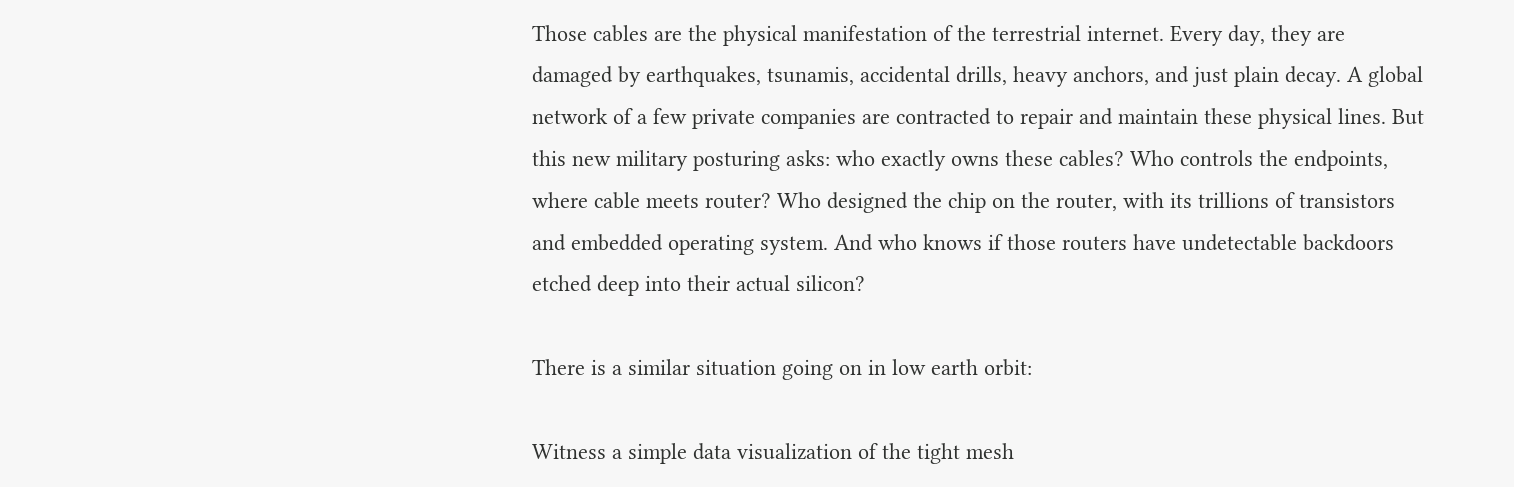Those cables are the physical manifestation of the terrestrial internet. Every day, they are damaged by earthquakes, tsunamis, accidental drills, heavy anchors, and just plain decay. A global network of a few private companies are contracted to repair and maintain these physical lines. But this new military posturing asks: who exactly owns these cables? Who controls the endpoints, where cable meets router? Who designed the chip on the router, with its trillions of transistors and embedded operating system. And who knows if those routers have undetectable backdoors etched deep into their actual silicon?

There is a similar situation going on in low earth orbit:

Witness a simple data visualization of the tight mesh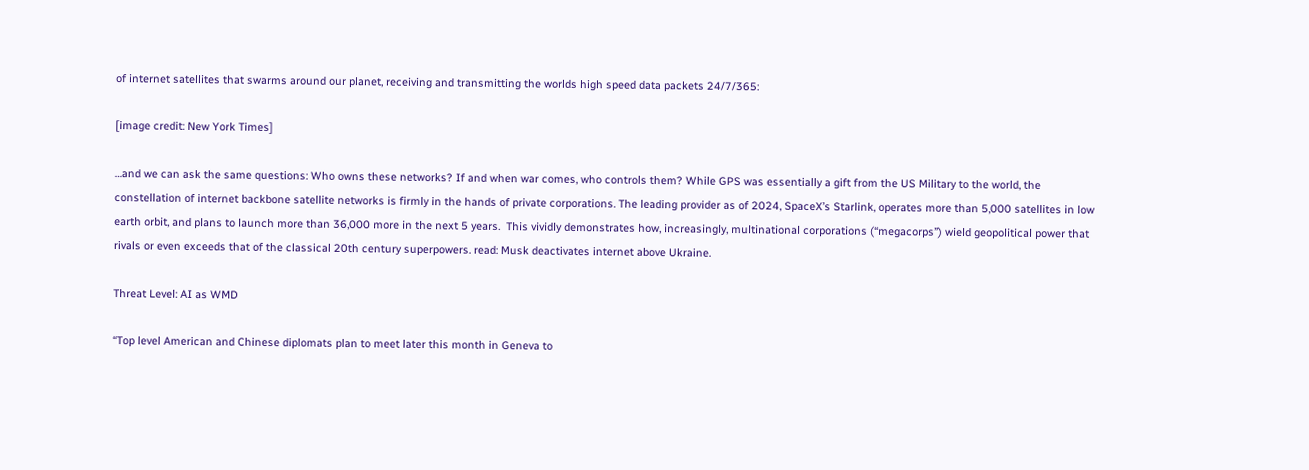of internet satellites that swarms around our planet, receiving and transmitting the worlds high speed data packets 24/7/365:

[image credit: New York Times]

…and we can ask the same questions: Who owns these networks? If and when war comes, who controls them? While GPS was essentially a gift from the US Military to the world, the constellation of internet backbone satellite networks is firmly in the hands of private corporations. The leading provider as of 2024, SpaceX’s Starlink, operates more than 5,000 satellites in low earth orbit, and plans to launch more than 36,000 more in the next 5 years.  This vividly demonstrates how, increasingly, multinational corporations (“megacorps”) wield geopolitical power that rivals or even exceeds that of the classical 20th century superpowers. read: Musk deactivates internet above Ukraine.

Threat Level: AI as WMD

“Top level American and Chinese diplomats plan to meet later this month in Geneva to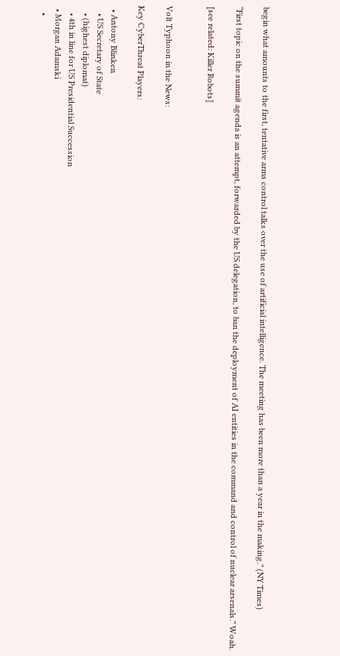begin what amounts to the first, tentative arms control talks over the use of artificial intelligence. The meeting has been more than a year in the making.” (NY Times)

“First topic on the summit agenda is an attempt, forwarded by the US delegation, to ban the deployment of AI entities in the command and control of nuclear arsenals.” Woah.

[see related: Killer Robots]


Volt Typhoon in the News:

Key CyberThreat Players:

  • Antony Blinken
    • US Secretary of State
    • (highest diplomat)
    • 4th in line for US Presidential Succession
  • Morgan Adamski
    •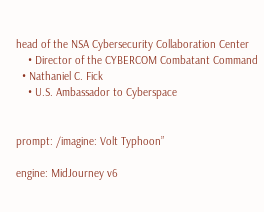head of the NSA Cybersecurity Collaboration Center
    • Director of the CYBERCOM Combatant Command
  • Nathaniel C. Fick
    • U.S. Ambassador to Cyberspace


prompt: /imagine: Volt Typhoon”

engine: MidJourney v6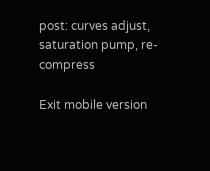post: curves adjust, saturation pump, re-compress

Exit mobile version